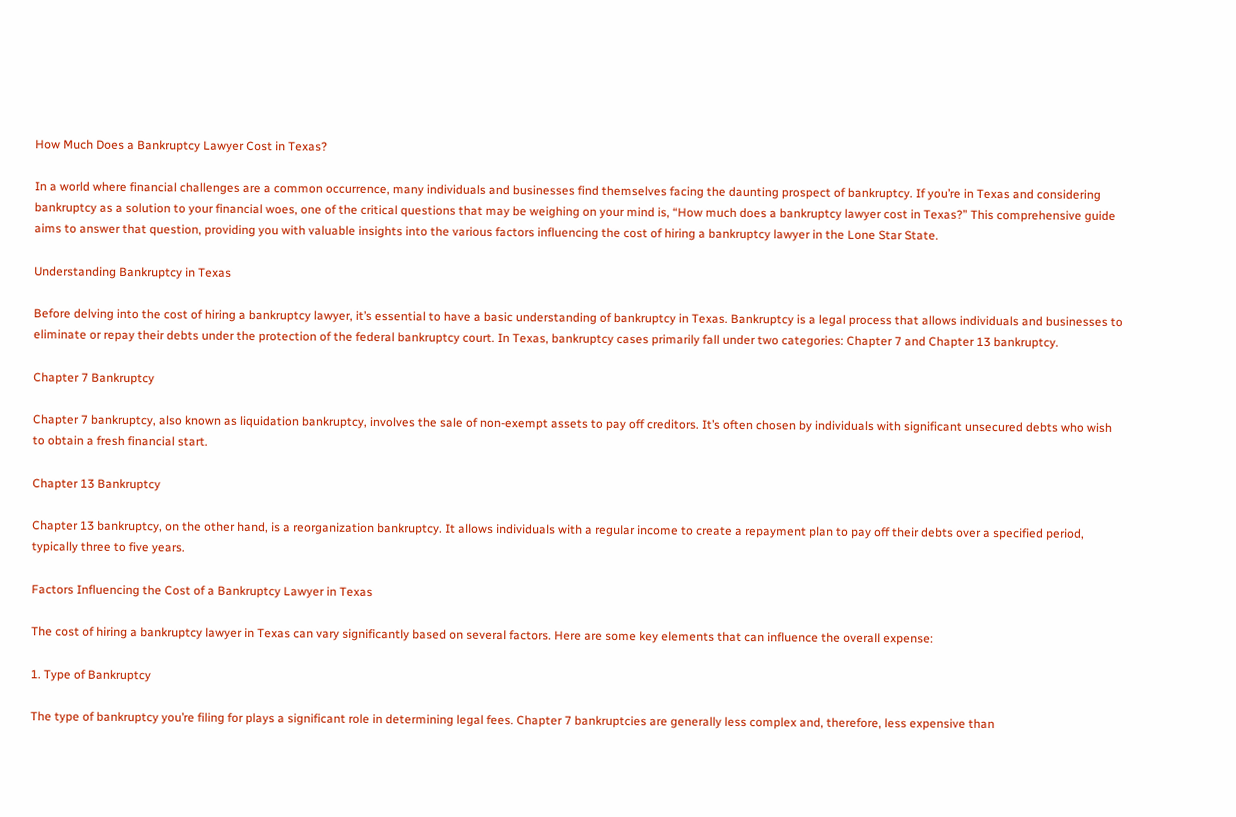How Much Does a Bankruptcy Lawyer Cost in Texas?

In a world where financial challenges are a common occurrence, many individuals and businesses find themselves facing the daunting prospect of bankruptcy. If you’re in Texas and considering bankruptcy as a solution to your financial woes, one of the critical questions that may be weighing on your mind is, “How much does a bankruptcy lawyer cost in Texas?” This comprehensive guide aims to answer that question, providing you with valuable insights into the various factors influencing the cost of hiring a bankruptcy lawyer in the Lone Star State.

Understanding Bankruptcy in Texas

Before delving into the cost of hiring a bankruptcy lawyer, it’s essential to have a basic understanding of bankruptcy in Texas. Bankruptcy is a legal process that allows individuals and businesses to eliminate or repay their debts under the protection of the federal bankruptcy court. In Texas, bankruptcy cases primarily fall under two categories: Chapter 7 and Chapter 13 bankruptcy.

Chapter 7 Bankruptcy

Chapter 7 bankruptcy, also known as liquidation bankruptcy, involves the sale of non-exempt assets to pay off creditors. It’s often chosen by individuals with significant unsecured debts who wish to obtain a fresh financial start.

Chapter 13 Bankruptcy

Chapter 13 bankruptcy, on the other hand, is a reorganization bankruptcy. It allows individuals with a regular income to create a repayment plan to pay off their debts over a specified period, typically three to five years.

Factors Influencing the Cost of a Bankruptcy Lawyer in Texas

The cost of hiring a bankruptcy lawyer in Texas can vary significantly based on several factors. Here are some key elements that can influence the overall expense:

1. Type of Bankruptcy

The type of bankruptcy you’re filing for plays a significant role in determining legal fees. Chapter 7 bankruptcies are generally less complex and, therefore, less expensive than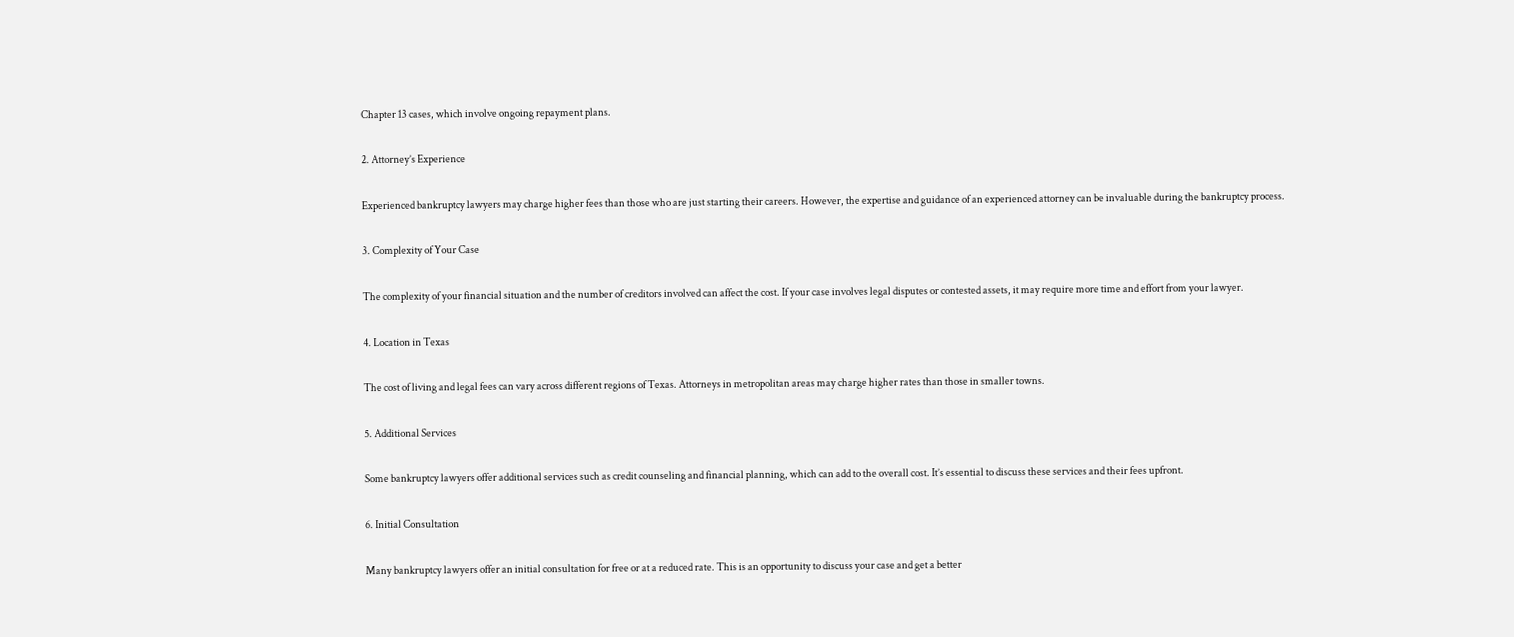Chapter 13 cases, which involve ongoing repayment plans.

2. Attorney’s Experience

Experienced bankruptcy lawyers may charge higher fees than those who are just starting their careers. However, the expertise and guidance of an experienced attorney can be invaluable during the bankruptcy process.

3. Complexity of Your Case

The complexity of your financial situation and the number of creditors involved can affect the cost. If your case involves legal disputes or contested assets, it may require more time and effort from your lawyer.

4. Location in Texas

The cost of living and legal fees can vary across different regions of Texas. Attorneys in metropolitan areas may charge higher rates than those in smaller towns.

5. Additional Services

Some bankruptcy lawyers offer additional services such as credit counseling and financial planning, which can add to the overall cost. It’s essential to discuss these services and their fees upfront.

6. Initial Consultation

Many bankruptcy lawyers offer an initial consultation for free or at a reduced rate. This is an opportunity to discuss your case and get a better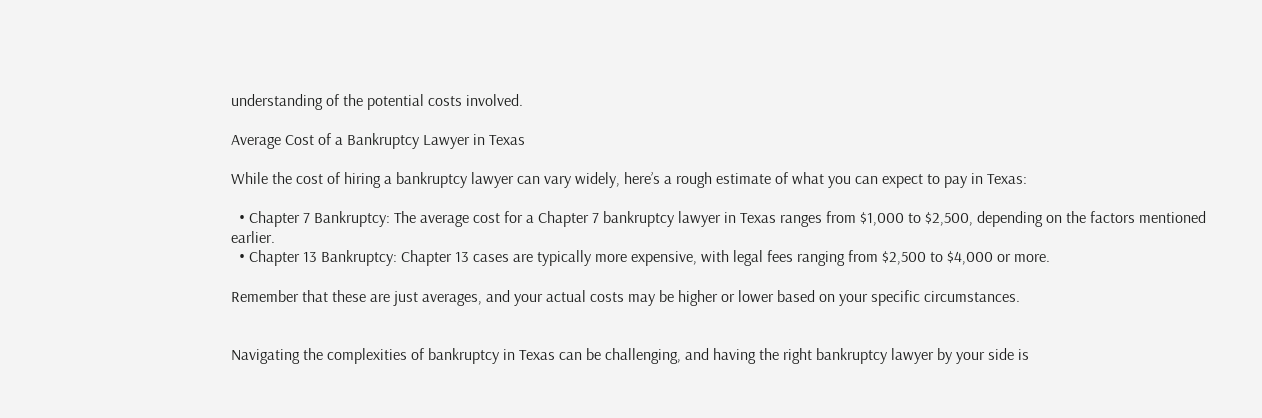understanding of the potential costs involved.

Average Cost of a Bankruptcy Lawyer in Texas

While the cost of hiring a bankruptcy lawyer can vary widely, here’s a rough estimate of what you can expect to pay in Texas:

  • Chapter 7 Bankruptcy: The average cost for a Chapter 7 bankruptcy lawyer in Texas ranges from $1,000 to $2,500, depending on the factors mentioned earlier.
  • Chapter 13 Bankruptcy: Chapter 13 cases are typically more expensive, with legal fees ranging from $2,500 to $4,000 or more.

Remember that these are just averages, and your actual costs may be higher or lower based on your specific circumstances.


Navigating the complexities of bankruptcy in Texas can be challenging, and having the right bankruptcy lawyer by your side is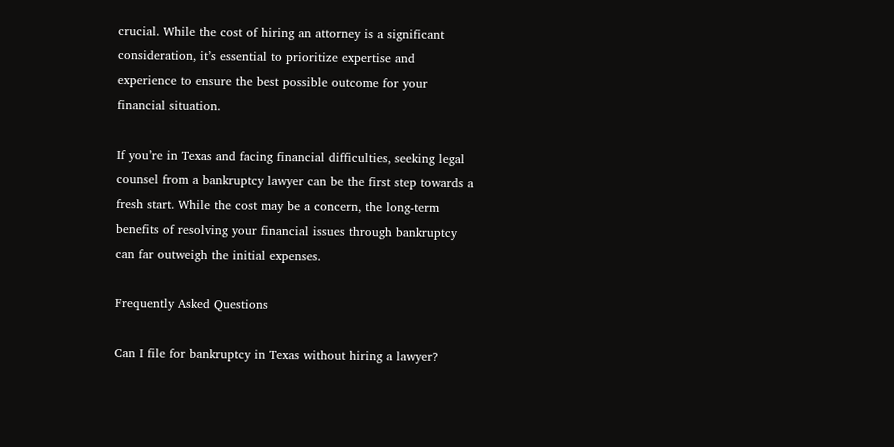crucial. While the cost of hiring an attorney is a significant consideration, it’s essential to prioritize expertise and experience to ensure the best possible outcome for your financial situation.

If you’re in Texas and facing financial difficulties, seeking legal counsel from a bankruptcy lawyer can be the first step towards a fresh start. While the cost may be a concern, the long-term benefits of resolving your financial issues through bankruptcy can far outweigh the initial expenses.

Frequently Asked Questions

Can I file for bankruptcy in Texas without hiring a lawyer?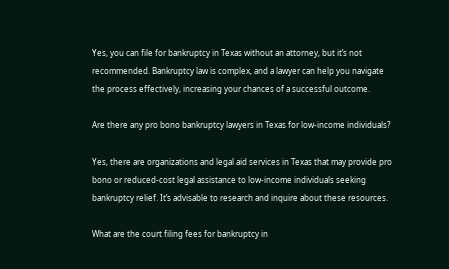Yes, you can file for bankruptcy in Texas without an attorney, but it’s not recommended. Bankruptcy law is complex, and a lawyer can help you navigate the process effectively, increasing your chances of a successful outcome.

Are there any pro bono bankruptcy lawyers in Texas for low-income individuals?

Yes, there are organizations and legal aid services in Texas that may provide pro bono or reduced-cost legal assistance to low-income individuals seeking bankruptcy relief. It’s advisable to research and inquire about these resources.

What are the court filing fees for bankruptcy in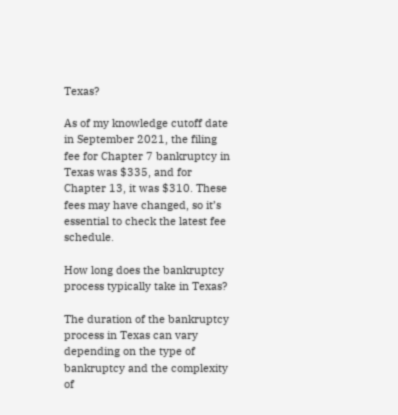Texas?

As of my knowledge cutoff date in September 2021, the filing fee for Chapter 7 bankruptcy in Texas was $335, and for Chapter 13, it was $310. These fees may have changed, so it’s essential to check the latest fee schedule.

How long does the bankruptcy process typically take in Texas?

The duration of the bankruptcy process in Texas can vary depending on the type of bankruptcy and the complexity of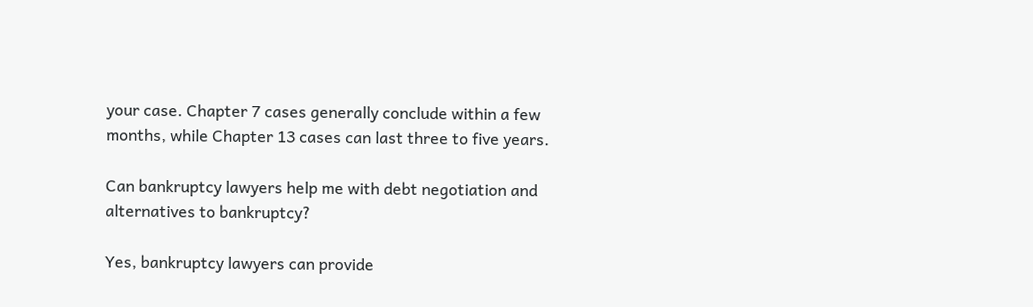your case. Chapter 7 cases generally conclude within a few months, while Chapter 13 cases can last three to five years.

Can bankruptcy lawyers help me with debt negotiation and alternatives to bankruptcy?

Yes, bankruptcy lawyers can provide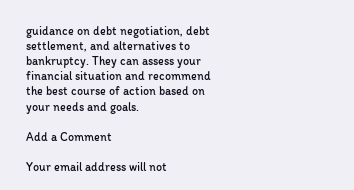guidance on debt negotiation, debt settlement, and alternatives to bankruptcy. They can assess your financial situation and recommend the best course of action based on your needs and goals.

Add a Comment

Your email address will not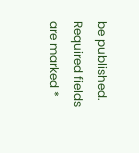be published. Required fields are marked *